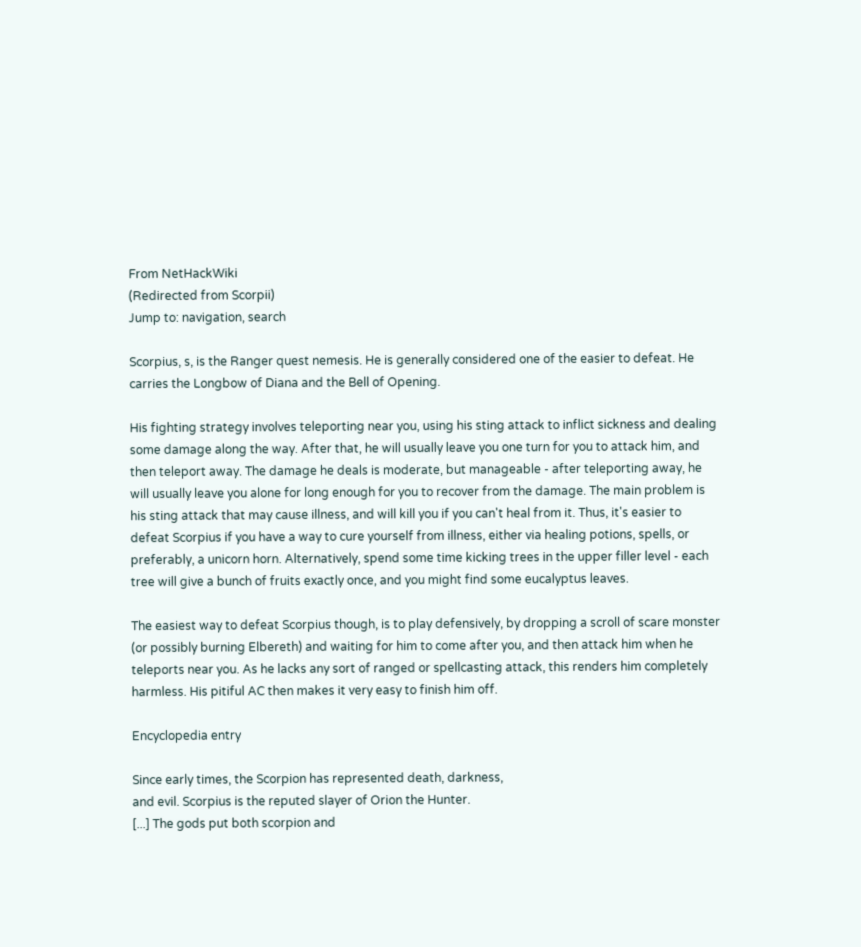From NetHackWiki
(Redirected from Scorpii)
Jump to: navigation, search

Scorpius, s, is the Ranger quest nemesis. He is generally considered one of the easier to defeat. He carries the Longbow of Diana and the Bell of Opening.

His fighting strategy involves teleporting near you, using his sting attack to inflict sickness and dealing some damage along the way. After that, he will usually leave you one turn for you to attack him, and then teleport away. The damage he deals is moderate, but manageable - after teleporting away, he will usually leave you alone for long enough for you to recover from the damage. The main problem is his sting attack that may cause illness, and will kill you if you can't heal from it. Thus, it's easier to defeat Scorpius if you have a way to cure yourself from illness, either via healing potions, spells, or preferably, a unicorn horn. Alternatively, spend some time kicking trees in the upper filler level - each tree will give a bunch of fruits exactly once, and you might find some eucalyptus leaves.

The easiest way to defeat Scorpius though, is to play defensively, by dropping a scroll of scare monster (or possibly burning Elbereth) and waiting for him to come after you, and then attack him when he teleports near you. As he lacks any sort of ranged or spellcasting attack, this renders him completely harmless. His pitiful AC then makes it very easy to finish him off.

Encyclopedia entry

Since early times, the Scorpion has represented death, darkness,
and evil. Scorpius is the reputed slayer of Orion the Hunter.
[...] The gods put both scorpion and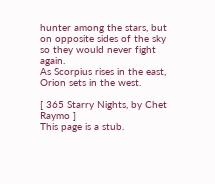hunter among the stars, but
on opposite sides of the sky so they would never fight again.
As Scorpius rises in the east, Orion sets in the west.

[ 365 Starry Nights, by Chet Raymo ]
This page is a stub.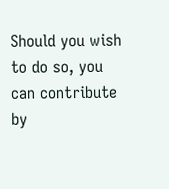Should you wish to do so, you can contribute by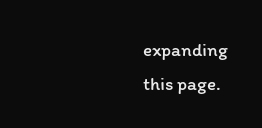expanding this page.